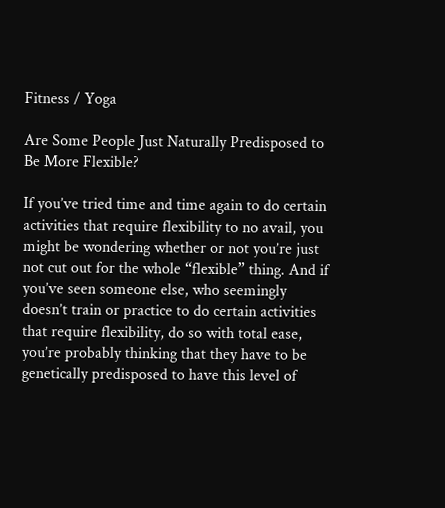Fitness / Yoga

Are Some People Just Naturally Predisposed to Be More Flexible?

If you’ve tried time and time again to do certain activities that require flexibility to no avail, you might be wondering whether or not you’re just not cut out for the whole “flexible” thing. And if you’ve seen someone else, who seemingly doesn’t train or practice to do certain activities that require flexibility, do so with total ease, you’re probably thinking that they have to be genetically predisposed to have this level of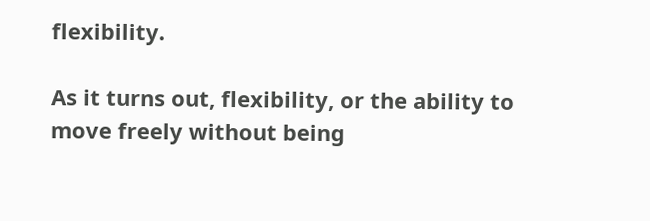flexibility.

As it turns out, flexibility, or the ability to move freely without being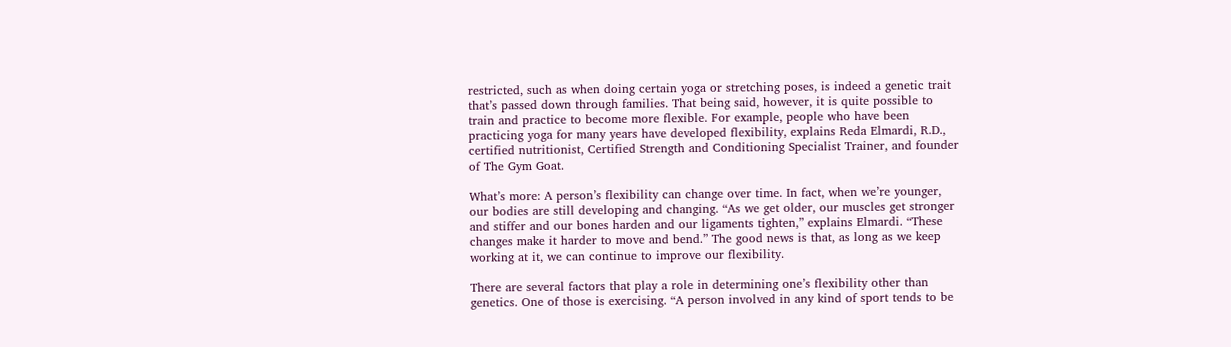restricted, such as when doing certain yoga or stretching poses, is indeed a genetic trait that’s passed down through families. That being said, however, it is quite possible to train and practice to become more flexible. For example, people who have been practicing yoga for many years have developed flexibility, explains Reda Elmardi, R.D., certified nutritionist, Certified Strength and Conditioning Specialist Trainer, and founder of The Gym Goat.

What’s more: A person’s flexibility can change over time. In fact, when we’re younger, our bodies are still developing and changing. “As we get older, our muscles get stronger and stiffer and our bones harden and our ligaments tighten,” explains Elmardi. “These changes make it harder to move and bend.” The good news is that, as long as we keep working at it, we can continue to improve our flexibility.

There are several factors that play a role in determining one’s flexibility other than genetics. One of those is exercising. “A person involved in any kind of sport tends to be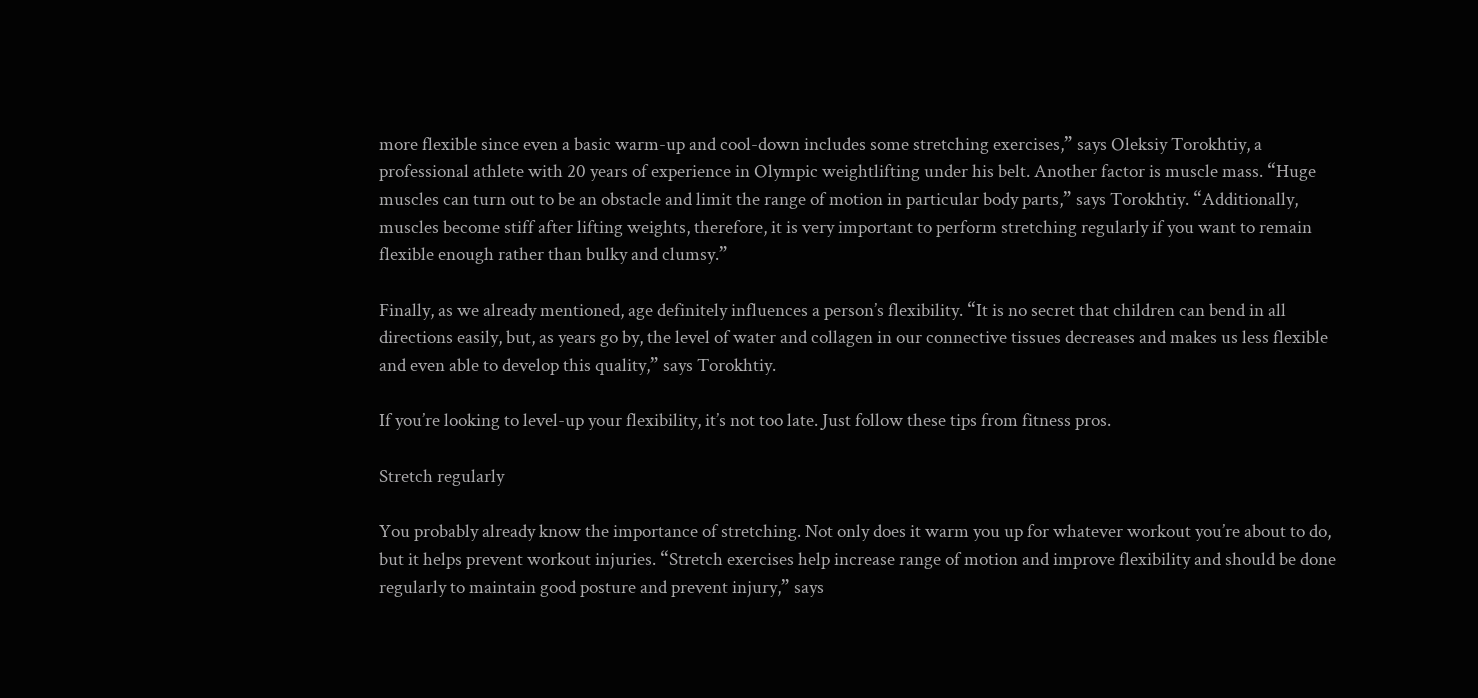more flexible since even a basic warm-up and cool-down includes some stretching exercises,” says Oleksiy Torokhtiy, a professional athlete with 20 years of experience in Olympic weightlifting under his belt. Another factor is muscle mass. “Huge muscles can turn out to be an obstacle and limit the range of motion in particular body parts,” says Torokhtiy. “Additionally, muscles become stiff after lifting weights, therefore, it is very important to perform stretching regularly if you want to remain flexible enough rather than bulky and clumsy.”

Finally, as we already mentioned, age definitely influences a person’s flexibility. “It is no secret that children can bend in all directions easily, but, as years go by, the level of water and collagen in our connective tissues decreases and makes us less flexible and even able to develop this quality,” says Torokhtiy.

If you’re looking to level-up your flexibility, it’s not too late. Just follow these tips from fitness pros.

Stretch regularly

You probably already know the importance of stretching. Not only does it warm you up for whatever workout you’re about to do, but it helps prevent workout injuries. “Stretch exercises help increase range of motion and improve flexibility and should be done regularly to maintain good posture and prevent injury,” says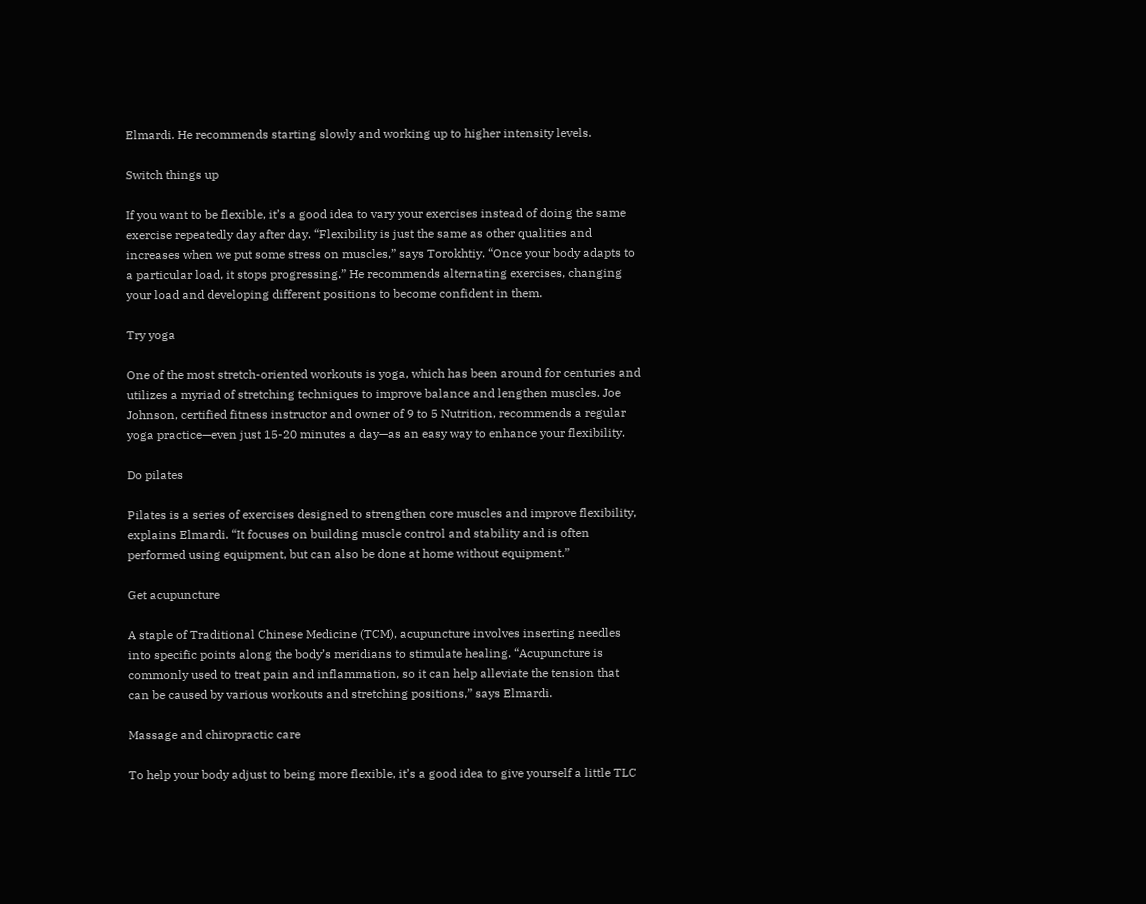Elmardi. He recommends starting slowly and working up to higher intensity levels.

Switch things up

If you want to be flexible, it’s a good idea to vary your exercises instead of doing the same exercise repeatedly day after day. “Flexibility is just the same as other qualities and increases when we put some stress on muscles,” says Torokhtiy. “Once your body adapts to a particular load, it stops progressing.” He recommends alternating exercises, changing your load and developing different positions to become confident in them.

Try yoga

One of the most stretch-oriented workouts is yoga, which has been around for centuries and utilizes a myriad of stretching techniques to improve balance and lengthen muscles. Joe Johnson, certified fitness instructor and owner of 9 to 5 Nutrition, recommends a regular yoga practice—even just 15-20 minutes a day—as an easy way to enhance your flexibility.

Do pilates

Pilates is a series of exercises designed to strengthen core muscles and improve flexibility, explains Elmardi. “It focuses on building muscle control and stability and is often performed using equipment, but can also be done at home without equipment.”

Get acupuncture

A staple of Traditional Chinese Medicine (TCM), acupuncture involves inserting needles into specific points along the body’s meridians to stimulate healing. “Acupuncture is commonly used to treat pain and inflammation, so it can help alleviate the tension that can be caused by various workouts and stretching positions,” says Elmardi.

Massage and chiropractic care

To help your body adjust to being more flexible, it’s a good idea to give yourself a little TLC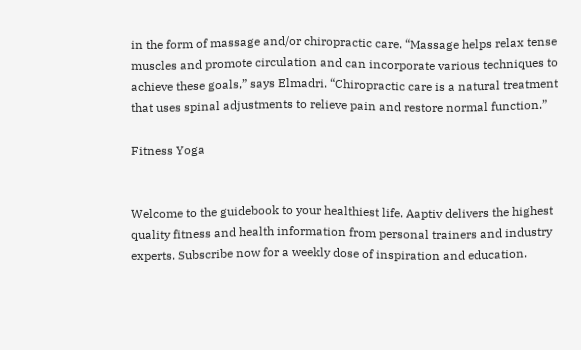in the form of massage and/or chiropractic care. “Massage helps relax tense muscles and promote circulation and can incorporate various techniques to achieve these goals,” says Elmadri. “Chiropractic care is a natural treatment that uses spinal adjustments to relieve pain and restore normal function.”

Fitness Yoga


Welcome to the guidebook to your healthiest life. Aaptiv delivers the highest quality fitness and health information from personal trainers and industry experts. Subscribe now for a weekly dose of inspiration and education.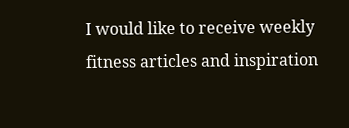I would like to receive weekly fitness articles and inspiration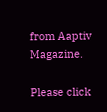from Aaptiv Magazine.

Please click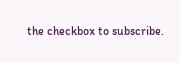the checkbox to subscribe.